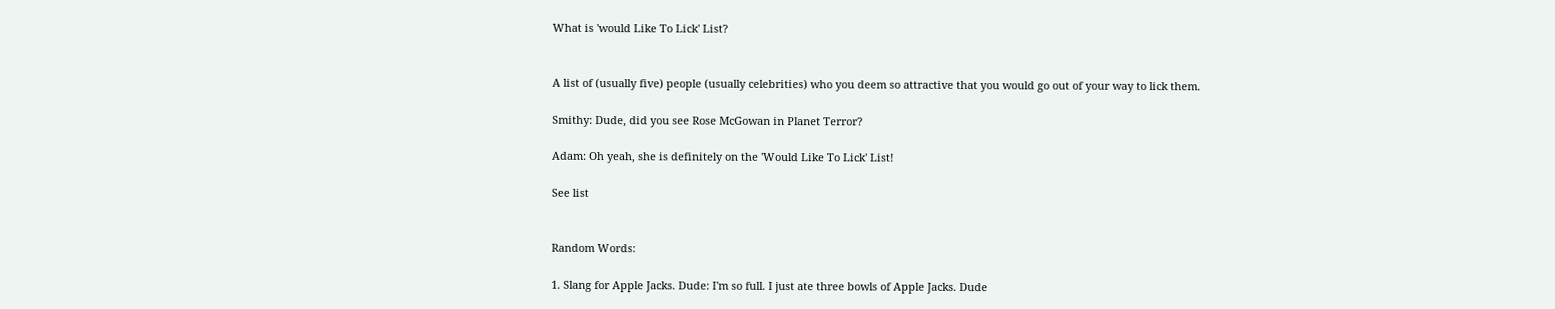What is 'would Like To Lick' List?


A list of (usually five) people (usually celebrities) who you deem so attractive that you would go out of your way to lick them.

Smithy: Dude, did you see Rose McGowan in Planet Terror?

Adam: Oh yeah, she is definitely on the 'Would Like To Lick' List!

See list


Random Words:

1. Slang for Apple Jacks. Dude: I'm so full. I just ate three bowls of Apple Jacks. Dude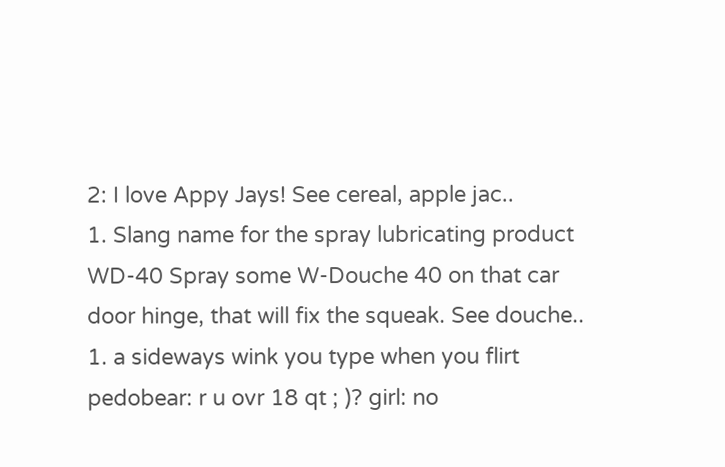2: I love Appy Jays! See cereal, apple jac..
1. Slang name for the spray lubricating product WD-40 Spray some W-Douche 40 on that car door hinge, that will fix the squeak. See douche..
1. a sideways wink you type when you flirt pedobear: r u ovr 18 qt ; )? girl: no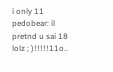i only 11 pedobear: il pretnd u sai 18 lolz ; )!!!!!11o..